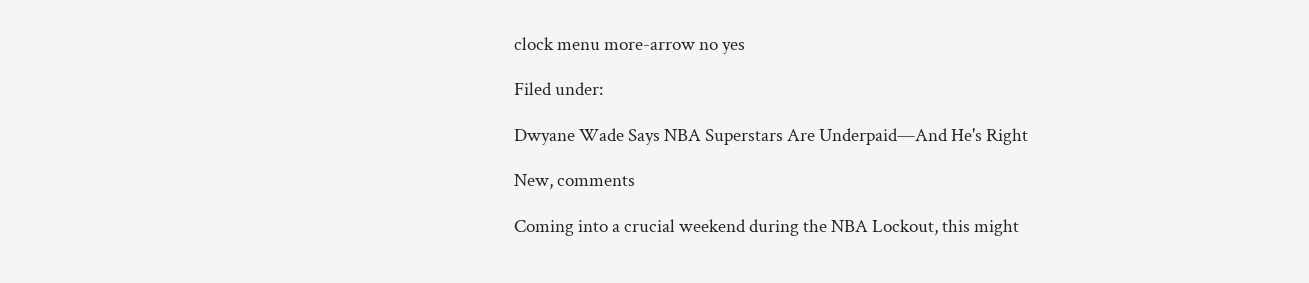clock menu more-arrow no yes

Filed under:

Dwyane Wade Says NBA Superstars Are Underpaid—And He's Right

New, comments

Coming into a crucial weekend during the NBA Lockout, this might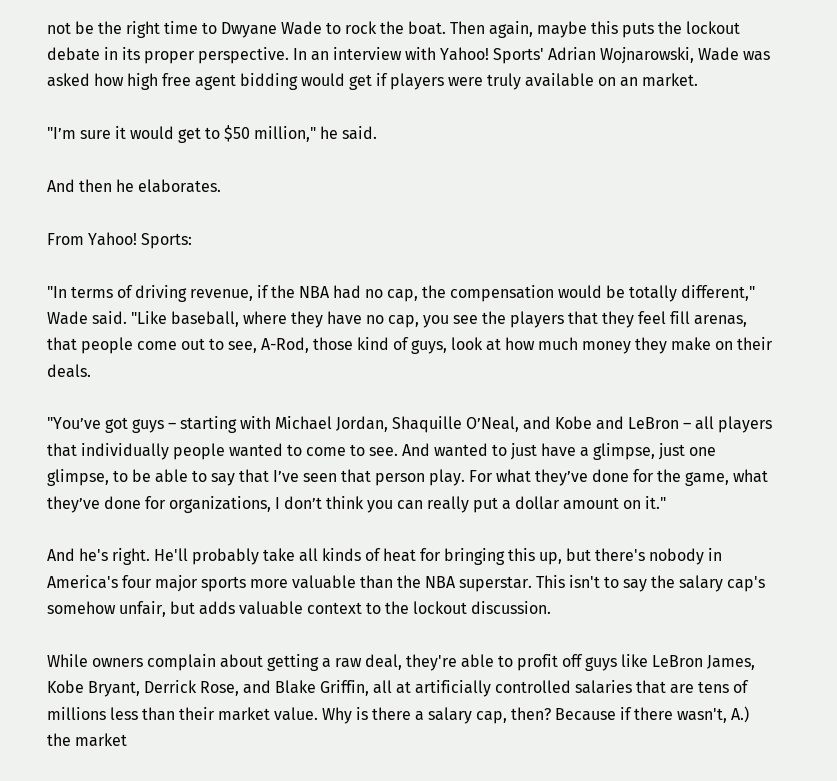not be the right time to Dwyane Wade to rock the boat. Then again, maybe this puts the lockout debate in its proper perspective. In an interview with Yahoo! Sports' Adrian Wojnarowski, Wade was asked how high free agent bidding would get if players were truly available on an market.

"I’m sure it would get to $50 million," he said.

And then he elaborates.

From Yahoo! Sports:

"In terms of driving revenue, if the NBA had no cap, the compensation would be totally different," Wade said. "Like baseball, where they have no cap, you see the players that they feel fill arenas, that people come out to see, A-Rod, those kind of guys, look at how much money they make on their deals.

"You’ve got guys – starting with Michael Jordan, Shaquille O’Neal, and Kobe and LeBron – all players that individually people wanted to come to see. And wanted to just have a glimpse, just one glimpse, to be able to say that I’ve seen that person play. For what they’ve done for the game, what they’ve done for organizations, I don’t think you can really put a dollar amount on it."

And he's right. He'll probably take all kinds of heat for bringing this up, but there's nobody in America's four major sports more valuable than the NBA superstar. This isn't to say the salary cap's somehow unfair, but adds valuable context to the lockout discussion.

While owners complain about getting a raw deal, they're able to profit off guys like LeBron James, Kobe Bryant, Derrick Rose, and Blake Griffin, all at artificially controlled salaries that are tens of millions less than their market value. Why is there a salary cap, then? Because if there wasn't, A.) the market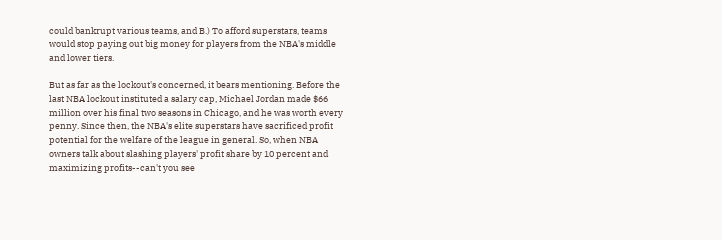could bankrupt various teams, and B.) To afford superstars, teams would stop paying out big money for players from the NBA's middle and lower tiers.

But as far as the lockout's concerned, it bears mentioning. Before the last NBA lockout instituted a salary cap, Michael Jordan made $66 million over his final two seasons in Chicago, and he was worth every penny. Since then, the NBA's elite superstars have sacrificed profit potential for the welfare of the league in general. So, when NBA owners talk about slashing players' profit share by 10 percent and maximizing profits--can't you see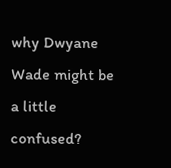why Dwyane Wade might be a little confused?